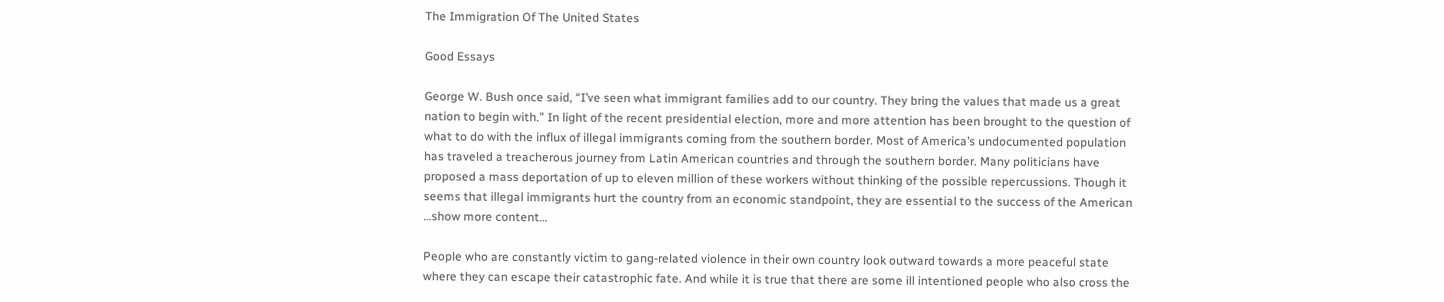The Immigration Of The United States

Good Essays

George W. Bush once said, “I’ve seen what immigrant families add to our country. They bring the values that made us a great nation to begin with.” In light of the recent presidential election, more and more attention has been brought to the question of what to do with the influx of illegal immigrants coming from the southern border. Most of America’s undocumented population has traveled a treacherous journey from Latin American countries and through the southern border. Many politicians have proposed a mass deportation of up to eleven million of these workers without thinking of the possible repercussions. Though it seems that illegal immigrants hurt the country from an economic standpoint, they are essential to the success of the American …show more content…

People who are constantly victim to gang-related violence in their own country look outward towards a more peaceful state where they can escape their catastrophic fate. And while it is true that there are some ill intentioned people who also cross the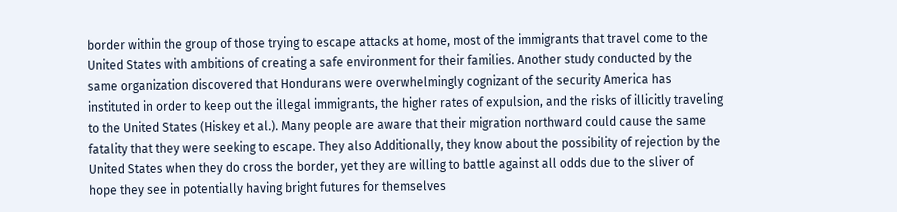border within the group of those trying to escape attacks at home, most of the immigrants that travel come to the United States with ambitions of creating a safe environment for their families. Another study conducted by the same organization discovered that Hondurans were overwhelmingly cognizant of the security America has instituted in order to keep out the illegal immigrants, the higher rates of expulsion, and the risks of illicitly traveling to the United States (Hiskey et al.). Many people are aware that their migration northward could cause the same fatality that they were seeking to escape. They also Additionally, they know about the possibility of rejection by the United States when they do cross the border, yet they are willing to battle against all odds due to the sliver of hope they see in potentially having bright futures for themselves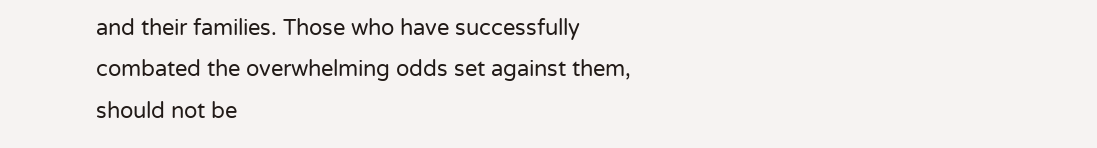and their families. Those who have successfully combated the overwhelming odds set against them, should not be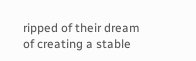ripped of their dream of creating a stable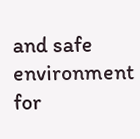and safe environment for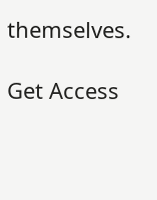themselves.

Get Access